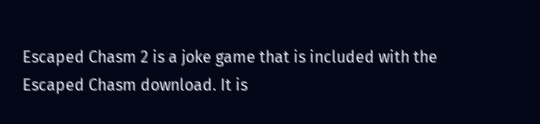Escaped Chasm 2 is a joke game that is included with the Escaped Chasm download. It is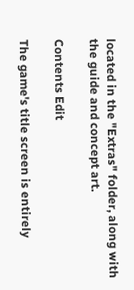located in the "Extras" folder, along with the guide and concept art.

Contents Edit

The game's title screen is entirely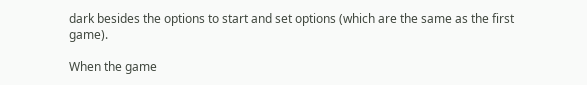dark besides the options to start and set options (which are the same as the first game).

When the game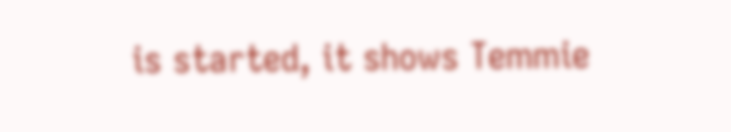is started, it shows Temmie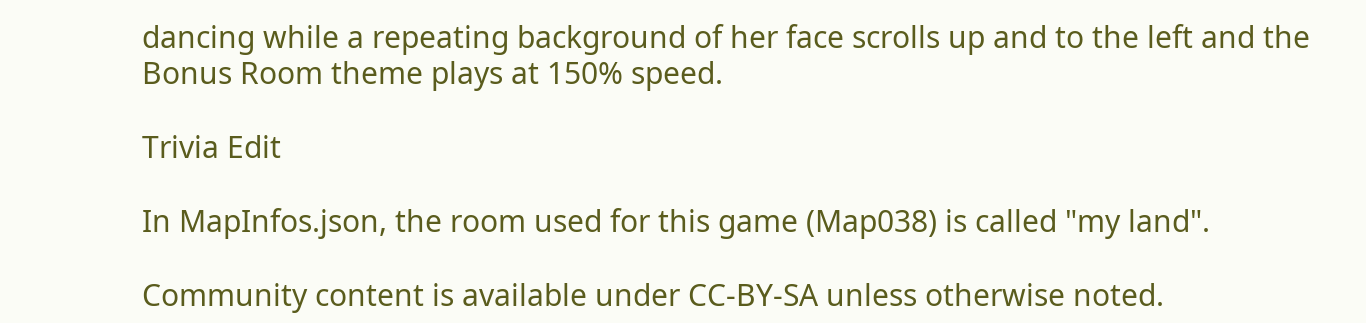dancing while a repeating background of her face scrolls up and to the left and the Bonus Room theme plays at 150% speed.

Trivia Edit

In MapInfos.json, the room used for this game (Map038) is called "my land".

Community content is available under CC-BY-SA unless otherwise noted.